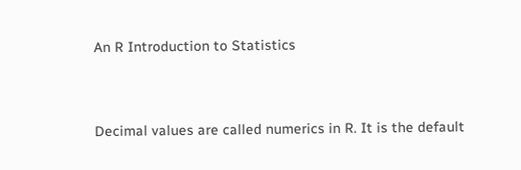An R Introduction to Statistics


Decimal values are called numerics in R. It is the default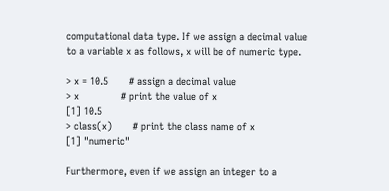computational data type. If we assign a decimal value to a variable x as follows, x will be of numeric type.

> x = 10.5       # assign a decimal value
> x              # print the value of x
[1] 10.5
> class(x)       # print the class name of x
[1] "numeric"

Furthermore, even if we assign an integer to a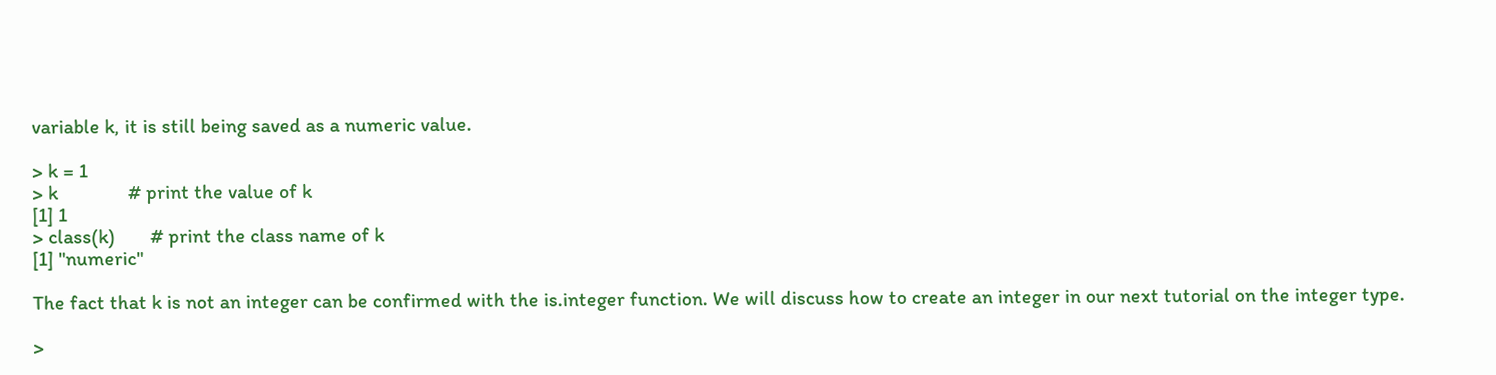variable k, it is still being saved as a numeric value.

> k = 1
> k              # print the value of k
[1] 1
> class(k)       # print the class name of k
[1] "numeric"

The fact that k is not an integer can be confirmed with the is.integer function. We will discuss how to create an integer in our next tutorial on the integer type.

>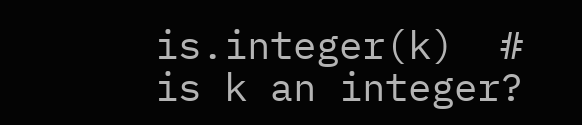is.integer(k)  # is k an integer?